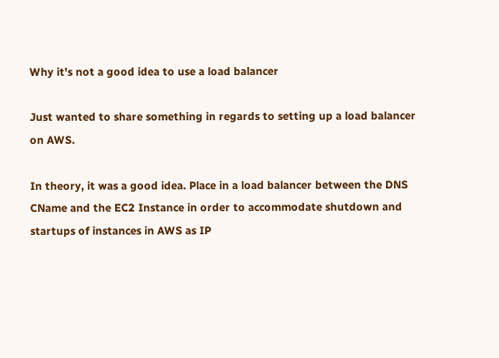Why it's not a good idea to use a load balancer

Just wanted to share something in regards to setting up a load balancer on AWS.

In theory, it was a good idea. Place in a load balancer between the DNS CName and the EC2 Instance in order to accommodate shutdown and startups of instances in AWS as IP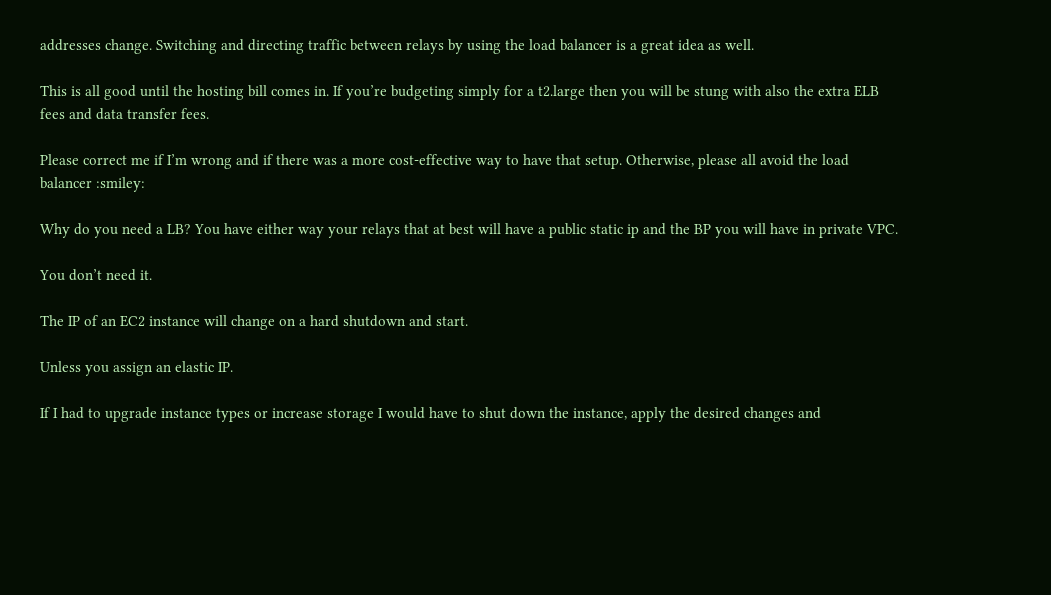addresses change. Switching and directing traffic between relays by using the load balancer is a great idea as well.

This is all good until the hosting bill comes in. If you’re budgeting simply for a t2.large then you will be stung with also the extra ELB fees and data transfer fees.

Please correct me if I’m wrong and if there was a more cost-effective way to have that setup. Otherwise, please all avoid the load balancer :smiley:

Why do you need a LB? You have either way your relays that at best will have a public static ip and the BP you will have in private VPC.

You don’t need it.

The IP of an EC2 instance will change on a hard shutdown and start.

Unless you assign an elastic IP.

If I had to upgrade instance types or increase storage I would have to shut down the instance, apply the desired changes and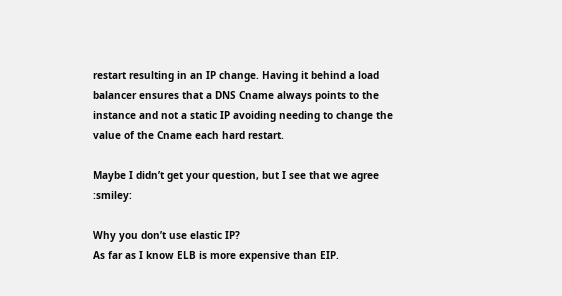restart resulting in an IP change. Having it behind a load balancer ensures that a DNS Cname always points to the instance and not a static IP avoiding needing to change the value of the Cname each hard restart.

Maybe I didn’t get your question, but I see that we agree :smiley:

Why you don’t use elastic IP?
As far as I know ELB is more expensive than EIP.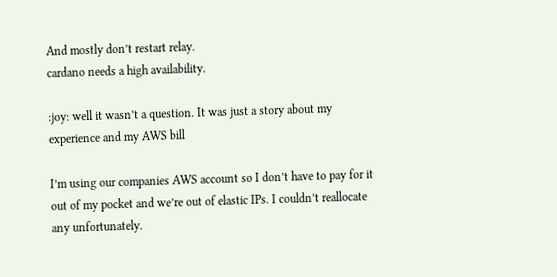And mostly don’t restart relay.
cardano needs a high availability.

:joy: well it wasn’t a question. It was just a story about my experience and my AWS bill

I’m using our companies AWS account so I don’t have to pay for it out of my pocket and we’re out of elastic IPs. I couldn’t reallocate any unfortunately.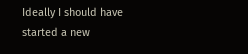Ideally I should have started a new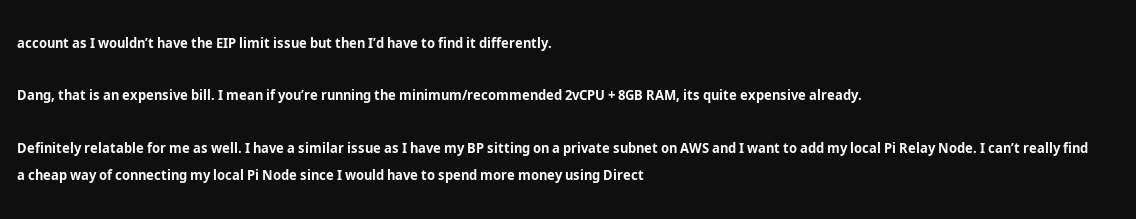account as I wouldn’t have the EIP limit issue but then I’d have to find it differently.

Dang, that is an expensive bill. I mean if you’re running the minimum/recommended 2vCPU + 8GB RAM, its quite expensive already.

Definitely relatable for me as well. I have a similar issue as I have my BP sitting on a private subnet on AWS and I want to add my local Pi Relay Node. I can’t really find a cheap way of connecting my local Pi Node since I would have to spend more money using Direct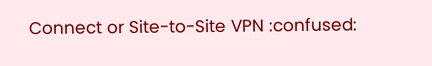Connect or Site-to-Site VPN :confused: